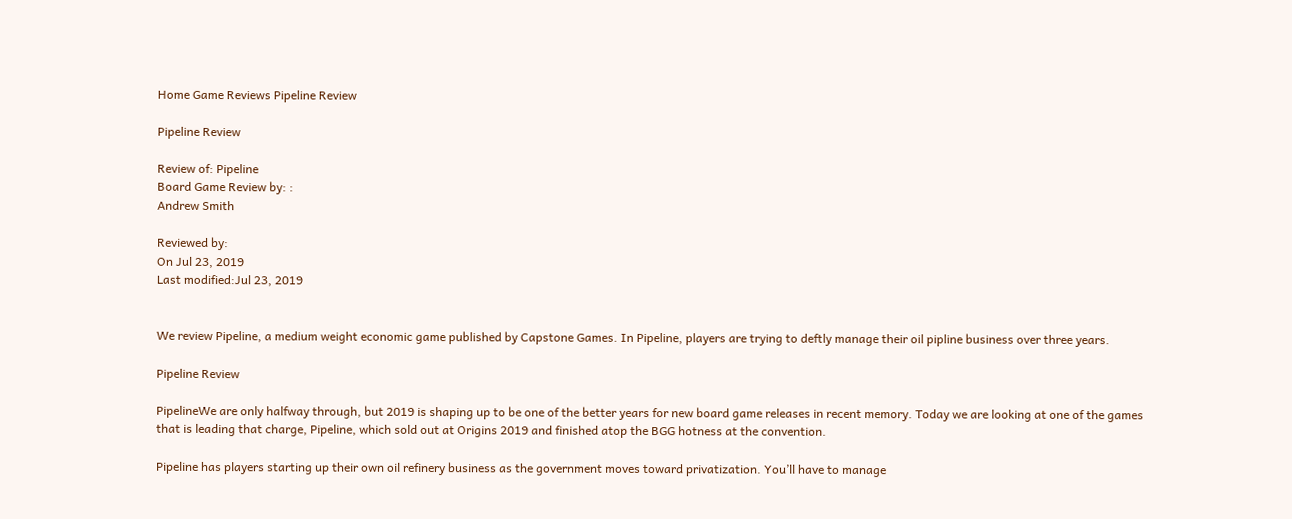Home Game Reviews Pipeline Review

Pipeline Review

Review of: Pipeline
Board Game Review by: :
Andrew Smith

Reviewed by:
On Jul 23, 2019
Last modified:Jul 23, 2019


We review Pipeline, a medium weight economic game published by Capstone Games. In Pipeline, players are trying to deftly manage their oil pipline business over three years.

Pipeline Review

PipelineWe are only halfway through, but 2019 is shaping up to be one of the better years for new board game releases in recent memory. Today we are looking at one of the games that is leading that charge, Pipeline, which sold out at Origins 2019 and finished atop the BGG hotness at the convention.

Pipeline has players starting up their own oil refinery business as the government moves toward privatization. You’ll have to manage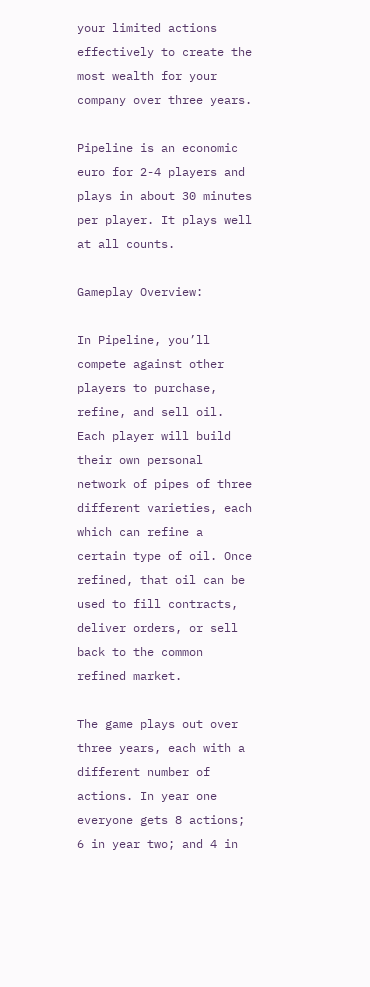your limited actions effectively to create the most wealth for your company over three years.

Pipeline is an economic euro for 2-4 players and plays in about 30 minutes per player. It plays well at all counts.

Gameplay Overview:

In Pipeline, you’ll compete against other players to purchase, refine, and sell oil. Each player will build their own personal network of pipes of three different varieties, each which can refine a certain type of oil. Once refined, that oil can be used to fill contracts, deliver orders, or sell back to the common refined market.

The game plays out over three years, each with a different number of actions. In year one everyone gets 8 actions; 6 in year two; and 4 in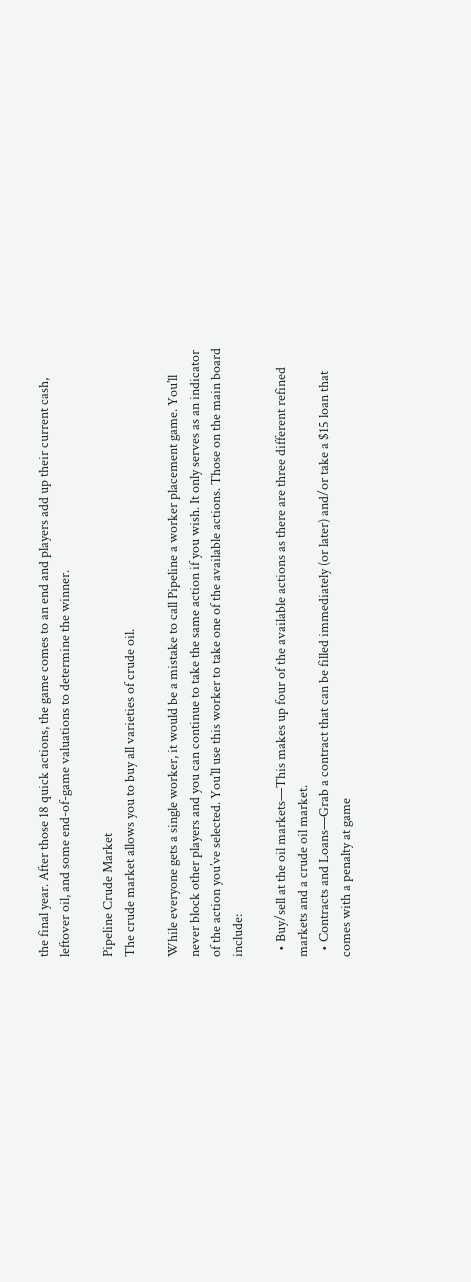the final year. After those 18 quick actions, the game comes to an end and players add up their current cash, leftover oil, and some end-of-game valuations to determine the winner.

Pipeline Crude Market
The crude market allows you to buy all varieties of crude oil.

While everyone gets a single worker, it would be a mistake to call Pipeline a worker placement game. You’ll never block other players and you can continue to take the same action if you wish. It only serves as an indicator of the action you’ve selected. You’ll use this worker to take one of the available actions. Those on the main board include:

  • Buy/sell at the oil markets—This makes up four of the available actions as there are three different refined markets and a crude oil market.
  • Contracts and Loans—Grab a contract that can be filled immediately (or later) and/or take a $15 loan that comes with a penalty at game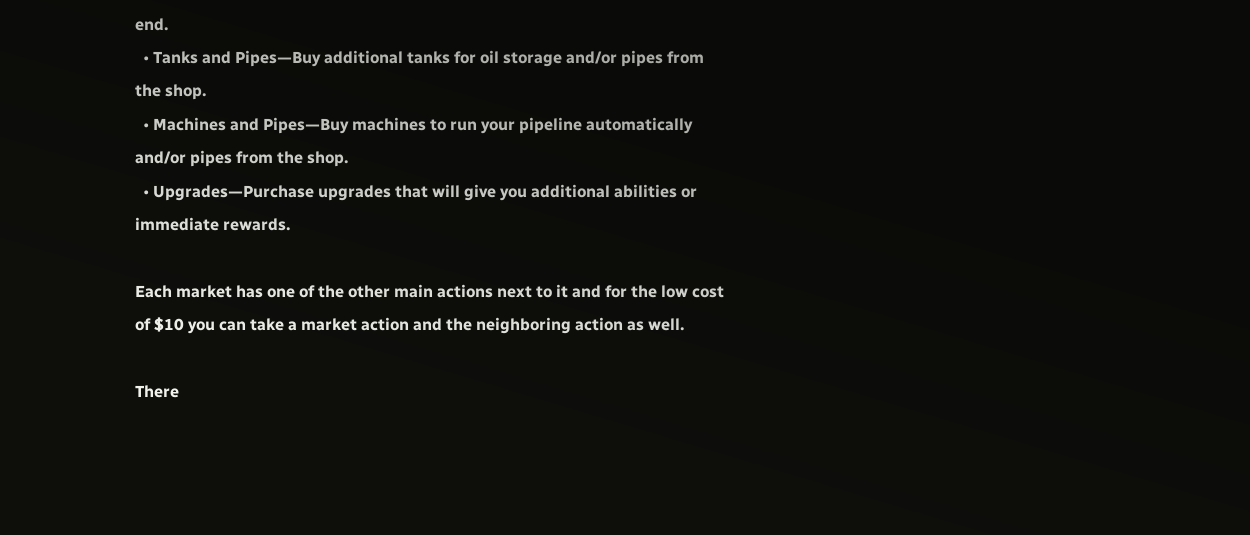end.
  • Tanks and Pipes—Buy additional tanks for oil storage and/or pipes from the shop.
  • Machines and Pipes—Buy machines to run your pipeline automatically and/or pipes from the shop.
  • Upgrades—Purchase upgrades that will give you additional abilities or immediate rewards.

Each market has one of the other main actions next to it and for the low cost of $10 you can take a market action and the neighboring action as well.

There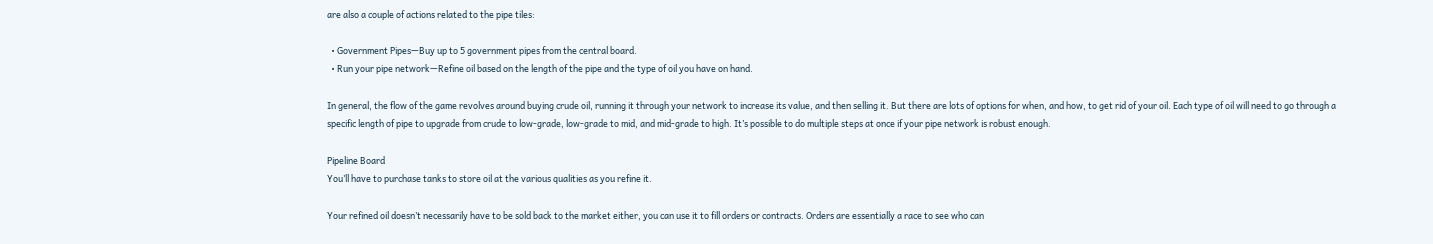are also a couple of actions related to the pipe tiles:

  • Government Pipes—Buy up to 5 government pipes from the central board.
  • Run your pipe network—Refine oil based on the length of the pipe and the type of oil you have on hand.

In general, the flow of the game revolves around buying crude oil, running it through your network to increase its value, and then selling it. But there are lots of options for when, and how, to get rid of your oil. Each type of oil will need to go through a specific length of pipe to upgrade from crude to low-grade, low-grade to mid, and mid-grade to high. It’s possible to do multiple steps at once if your pipe network is robust enough.

Pipeline Board
You’ll have to purchase tanks to store oil at the various qualities as you refine it.

Your refined oil doesn’t necessarily have to be sold back to the market either, you can use it to fill orders or contracts. Orders are essentially a race to see who can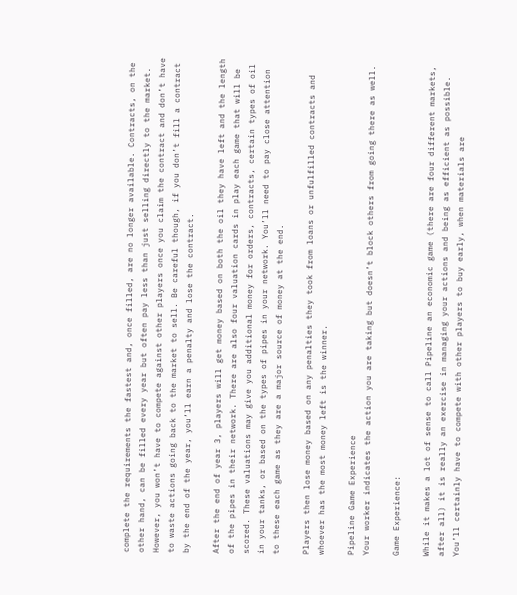complete the requirements the fastest and, once filled, are no longer available. Contracts, on the other hand, can be filled every year but often pay less than just selling directly to the market. However, you won’t have to compete against other players once you claim the contract and don’t have to waste actions going back to the market to sell. Be careful though, if you don’t fill a contract by the end of the year, you’ll earn a penalty and lose the contract.

After the end of year 3, players will get money based on both the oil they have left and the length of the pipes in their network. There are also four valuation cards in play each game that will be scored. These valuations may give you additional money for orders, contracts, certain types of oil in your tanks, or based on the types of pipes in your network. You’ll need to pay close attention to these each game as they are a major source of money at the end.

Players then lose money based on any penalties they took from loans or unfulfilled contracts and whoever has the most money left is the winner.

Pipeline Game Experience
Your worker indicates the action you are taking but doesn’t block others from going there as well.

Game Experience:

While it makes a lot of sense to call Pipeline an economic game (there are four different markets, after all) it is really an exercise in managing your actions and being as efficient as possible. You’ll certainly have to compete with other players to buy early, when materials are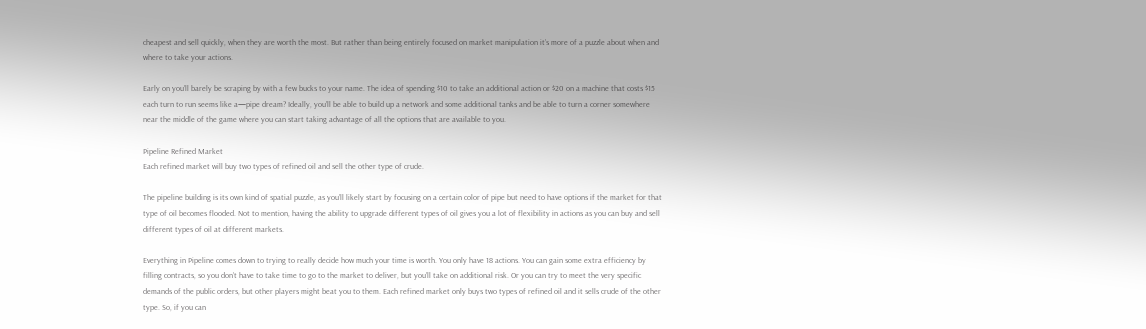cheapest and sell quickly, when they are worth the most. But rather than being entirely focused on market manipulation it’s more of a puzzle about when and where to take your actions.

Early on you’ll barely be scraping by with a few bucks to your name. The idea of spending $10 to take an additional action or $20 on a machine that costs $15 each turn to run seems like a—pipe dream? Ideally, you’ll be able to build up a network and some additional tanks and be able to turn a corner somewhere near the middle of the game where you can start taking advantage of all the options that are available to you.

Pipeline Refined Market
Each refined market will buy two types of refined oil and sell the other type of crude.

The pipeline building is its own kind of spatial puzzle, as you’ll likely start by focusing on a certain color of pipe but need to have options if the market for that type of oil becomes flooded. Not to mention, having the ability to upgrade different types of oil gives you a lot of flexibility in actions as you can buy and sell different types of oil at different markets.

Everything in Pipeline comes down to trying to really decide how much your time is worth. You only have 18 actions. You can gain some extra efficiency by filling contracts, so you don’t have to take time to go to the market to deliver, but you’ll take on additional risk. Or you can try to meet the very specific demands of the public orders, but other players might beat you to them. Each refined market only buys two types of refined oil and it sells crude of the other type. So, if you can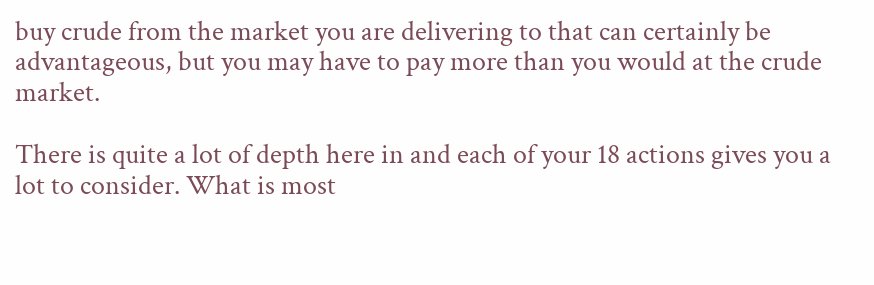buy crude from the market you are delivering to that can certainly be advantageous, but you may have to pay more than you would at the crude market.

There is quite a lot of depth here in and each of your 18 actions gives you a lot to consider. What is most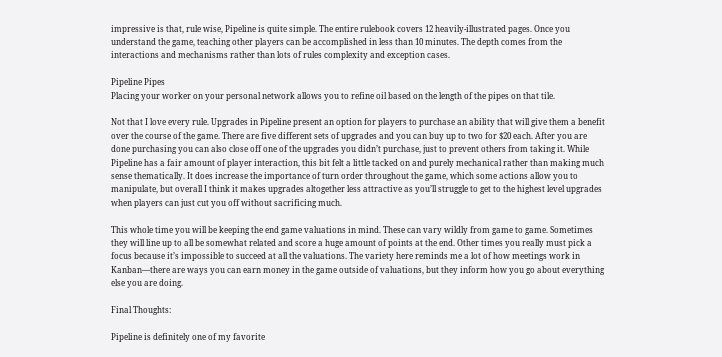impressive is that, rule wise, Pipeline is quite simple. The entire rulebook covers 12 heavily-illustrated pages. Once you understand the game, teaching other players can be accomplished in less than 10 minutes. The depth comes from the interactions and mechanisms rather than lots of rules complexity and exception cases.

Pipeline Pipes
Placing your worker on your personal network allows you to refine oil based on the length of the pipes on that tile.

Not that I love every rule. Upgrades in Pipeline present an option for players to purchase an ability that will give them a benefit over the course of the game. There are five different sets of upgrades and you can buy up to two for $20 each. After you are done purchasing you can also close off one of the upgrades you didn’t purchase, just to prevent others from taking it. While Pipeline has a fair amount of player interaction, this bit felt a little tacked on and purely mechanical rather than making much sense thematically. It does increase the importance of turn order throughout the game, which some actions allow you to manipulate, but overall I think it makes upgrades altogether less attractive as you’ll struggle to get to the highest level upgrades when players can just cut you off without sacrificing much.

This whole time you will be keeping the end game valuations in mind. These can vary wildly from game to game. Sometimes they will line up to all be somewhat related and score a huge amount of points at the end. Other times you really must pick a focus because it’s impossible to succeed at all the valuations. The variety here reminds me a lot of how meetings work in Kanban—there are ways you can earn money in the game outside of valuations, but they inform how you go about everything else you are doing.

Final Thoughts:

Pipeline is definitely one of my favorite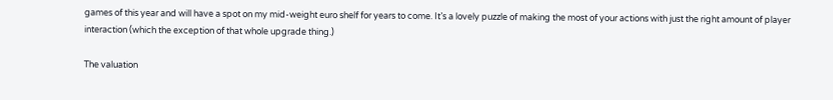games of this year and will have a spot on my mid-weight euro shelf for years to come. It’s a lovely puzzle of making the most of your actions with just the right amount of player interaction (which the exception of that whole upgrade thing.)

The valuation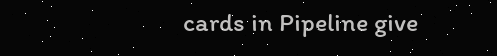cards in Pipeline give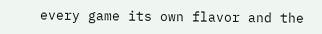every game its own flavor and the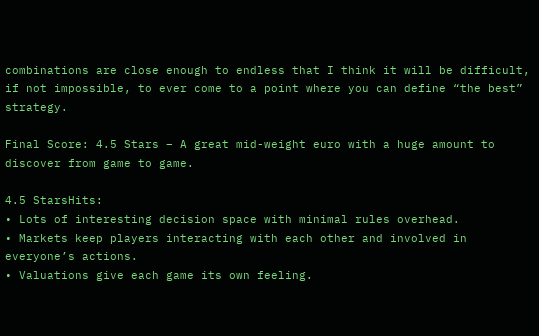combinations are close enough to endless that I think it will be difficult, if not impossible, to ever come to a point where you can define “the best” strategy.

Final Score: 4.5 Stars – A great mid-weight euro with a huge amount to discover from game to game.

4.5 StarsHits:
• Lots of interesting decision space with minimal rules overhead.
• Markets keep players interacting with each other and involved in everyone’s actions.
• Valuations give each game its own feeling.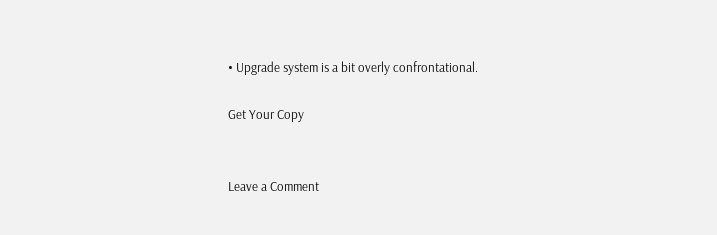• Upgrade system is a bit overly confrontational.

Get Your Copy


Leave a Comment